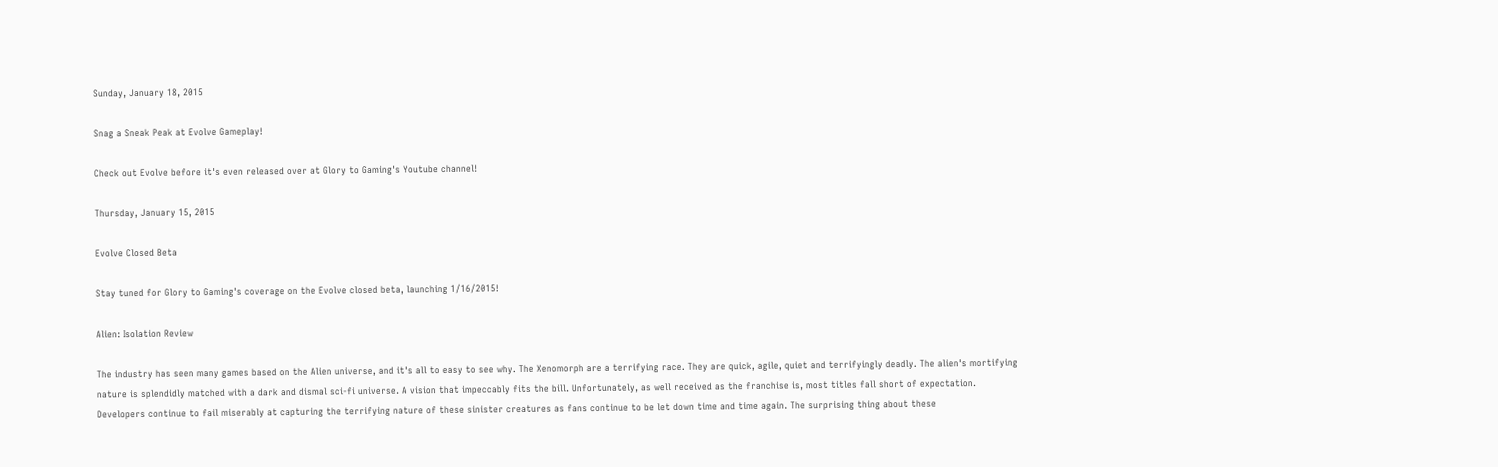Sunday, January 18, 2015

Snag a Sneak Peak at Evolve Gameplay!

Check out Evolve before it's even released over at Glory to Gaming's Youtube channel!

Thursday, January 15, 2015

Evolve Closed Beta

Stay tuned for Glory to Gaming's coverage on the Evolve closed beta, launching 1/16/2015!

Alien: Isolation Review

The industry has seen many games based on the Alien universe, and it's all to easy to see why. The Xenomorph are a terrifying race. They are quick, agile, quiet and terrifyingly deadly. The alien's mortifying nature is splendidly matched with a dark and dismal sci-fi universe. A vision that impeccably fits the bill. Unfortunately, as well received as the franchise is, most titles fall short of expectation. Developers continue to fail miserably at capturing the terrifying nature of these sinister creatures as fans continue to be let down time and time again. The surprising thing about these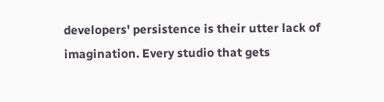developers' persistence is their utter lack of imagination. Every studio that gets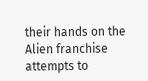their hands on the Alien franchise attempts to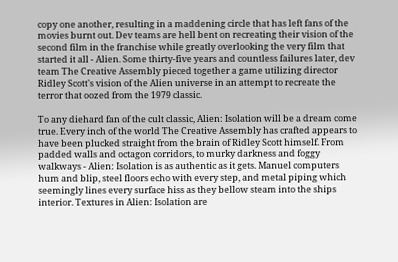copy one another, resulting in a maddening circle that has left fans of the movies burnt out. Dev teams are hell bent on recreating their vision of the second film in the franchise while greatly overlooking the very film that started it all - Alien. Some thirty-five years and countless failures later, dev team The Creative Assembly pieced together a game utilizing director Ridley Scott's vision of the Alien universe in an attempt to recreate the terror that oozed from the 1979 classic.

To any diehard fan of the cult classic, Alien: Isolation will be a dream come true. Every inch of the world The Creative Assembly has crafted appears to have been plucked straight from the brain of Ridley Scott himself. From padded walls and octagon corridors, to murky darkness and foggy walkways - Alien: Isolation is as authentic as it gets. Manuel computers hum and blip, steel floors echo with every step, and metal piping which seemingly lines every surface hiss as they bellow steam into the ships interior. Textures in Alien: Isolation are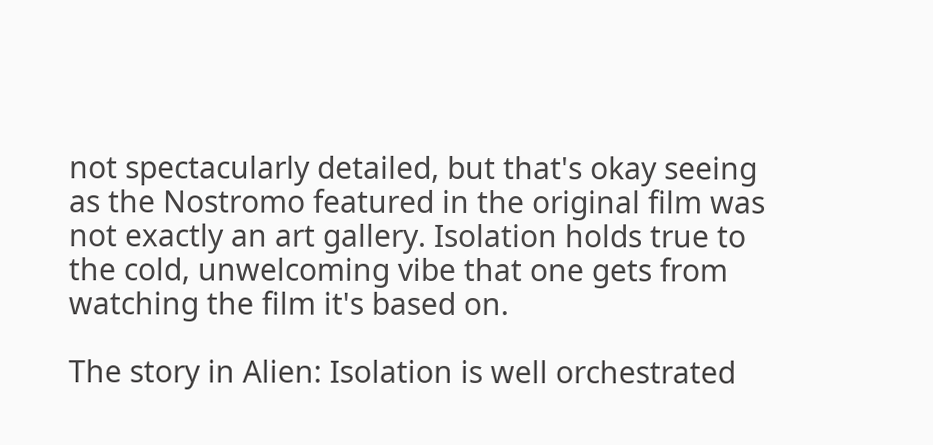not spectacularly detailed, but that's okay seeing as the Nostromo featured in the original film was not exactly an art gallery. Isolation holds true to the cold, unwelcoming vibe that one gets from watching the film it's based on.

The story in Alien: Isolation is well orchestrated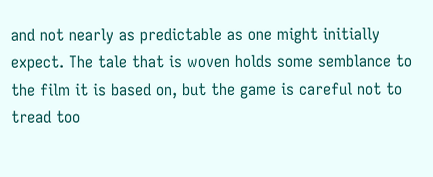and not nearly as predictable as one might initially expect. The tale that is woven holds some semblance to the film it is based on, but the game is careful not to tread too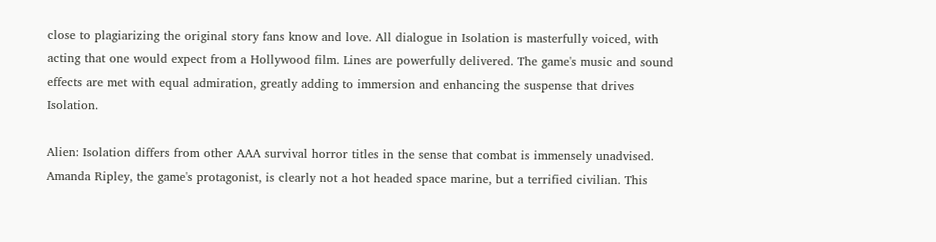close to plagiarizing the original story fans know and love. All dialogue in Isolation is masterfully voiced, with acting that one would expect from a Hollywood film. Lines are powerfully delivered. The game's music and sound effects are met with equal admiration, greatly adding to immersion and enhancing the suspense that drives Isolation.

Alien: Isolation differs from other AAA survival horror titles in the sense that combat is immensely unadvised. Amanda Ripley, the game's protagonist, is clearly not a hot headed space marine, but a terrified civilian. This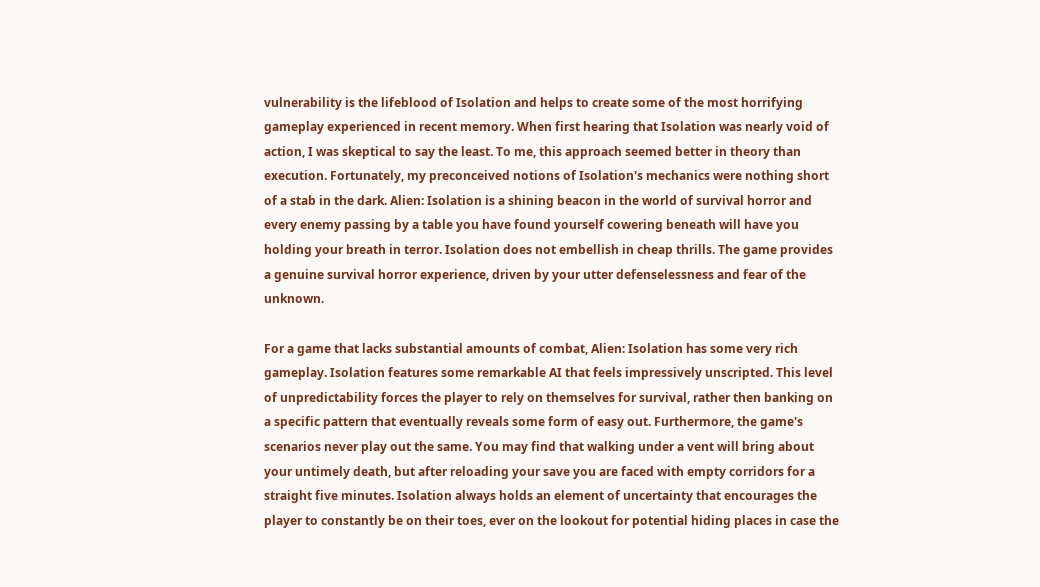vulnerability is the lifeblood of Isolation and helps to create some of the most horrifying gameplay experienced in recent memory. When first hearing that Isolation was nearly void of action, I was skeptical to say the least. To me, this approach seemed better in theory than execution. Fortunately, my preconceived notions of Isolation's mechanics were nothing short of a stab in the dark. Alien: Isolation is a shining beacon in the world of survival horror and every enemy passing by a table you have found yourself cowering beneath will have you holding your breath in terror. Isolation does not embellish in cheap thrills. The game provides a genuine survival horror experience, driven by your utter defenselessness and fear of the unknown.

For a game that lacks substantial amounts of combat, Alien: Isolation has some very rich gameplay. Isolation features some remarkable AI that feels impressively unscripted. This level of unpredictability forces the player to rely on themselves for survival, rather then banking on a specific pattern that eventually reveals some form of easy out. Furthermore, the game's scenarios never play out the same. You may find that walking under a vent will bring about your untimely death, but after reloading your save you are faced with empty corridors for a straight five minutes. Isolation always holds an element of uncertainty that encourages the player to constantly be on their toes, ever on the lookout for potential hiding places in case the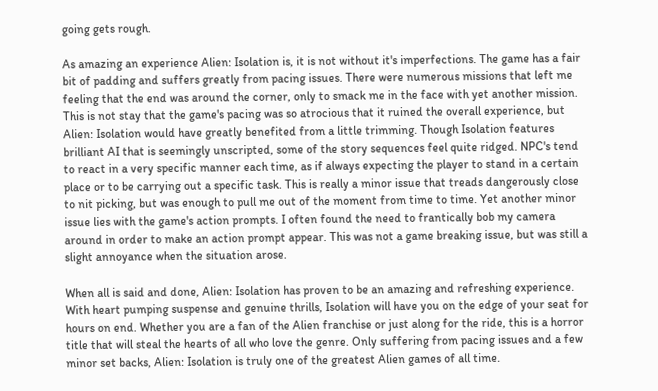going gets rough.

As amazing an experience Alien: Isolation is, it is not without it's imperfections. The game has a fair bit of padding and suffers greatly from pacing issues. There were numerous missions that left me feeling that the end was around the corner, only to smack me in the face with yet another mission. This is not stay that the game's pacing was so atrocious that it ruined the overall experience, but Alien: Isolation would have greatly benefited from a little trimming. Though Isolation features brilliant AI that is seemingly unscripted, some of the story sequences feel quite ridged. NPC's tend to react in a very specific manner each time, as if always expecting the player to stand in a certain place or to be carrying out a specific task. This is really a minor issue that treads dangerously close to nit picking, but was enough to pull me out of the moment from time to time. Yet another minor issue lies with the game's action prompts. I often found the need to frantically bob my camera around in order to make an action prompt appear. This was not a game breaking issue, but was still a slight annoyance when the situation arose.

When all is said and done, Alien: Isolation has proven to be an amazing and refreshing experience. With heart pumping suspense and genuine thrills, Isolation will have you on the edge of your seat for hours on end. Whether you are a fan of the Alien franchise or just along for the ride, this is a horror title that will steal the hearts of all who love the genre. Only suffering from pacing issues and a few minor set backs, Alien: Isolation is truly one of the greatest Alien games of all time.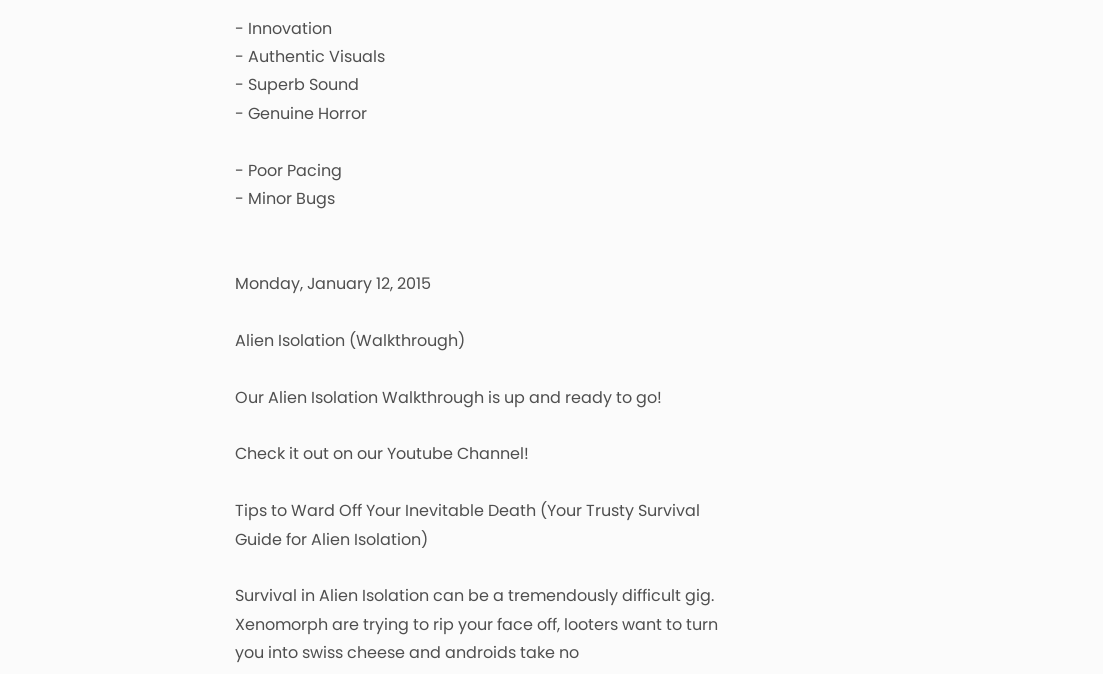- Innovation
- Authentic Visuals
- Superb Sound
- Genuine Horror

- Poor Pacing
- Minor Bugs


Monday, January 12, 2015

Alien Isolation (Walkthrough)

Our Alien Isolation Walkthrough is up and ready to go!

Check it out on our Youtube Channel!

Tips to Ward Off Your Inevitable Death (Your Trusty Survival Guide for Alien Isolation)

Survival in Alien Isolation can be a tremendously difficult gig. Xenomorph are trying to rip your face off, looters want to turn you into swiss cheese and androids take no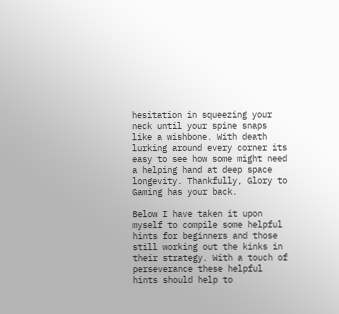hesitation in squeezing your neck until your spine snaps like a wishbone. With death lurking around every corner its easy to see how some might need a helping hand at deep space longevity. Thankfully, Glory to Gaming has your back.

Below I have taken it upon myself to compile some helpful hints for beginners and those still working out the kinks in their strategy. With a touch of perseverance these helpful hints should help to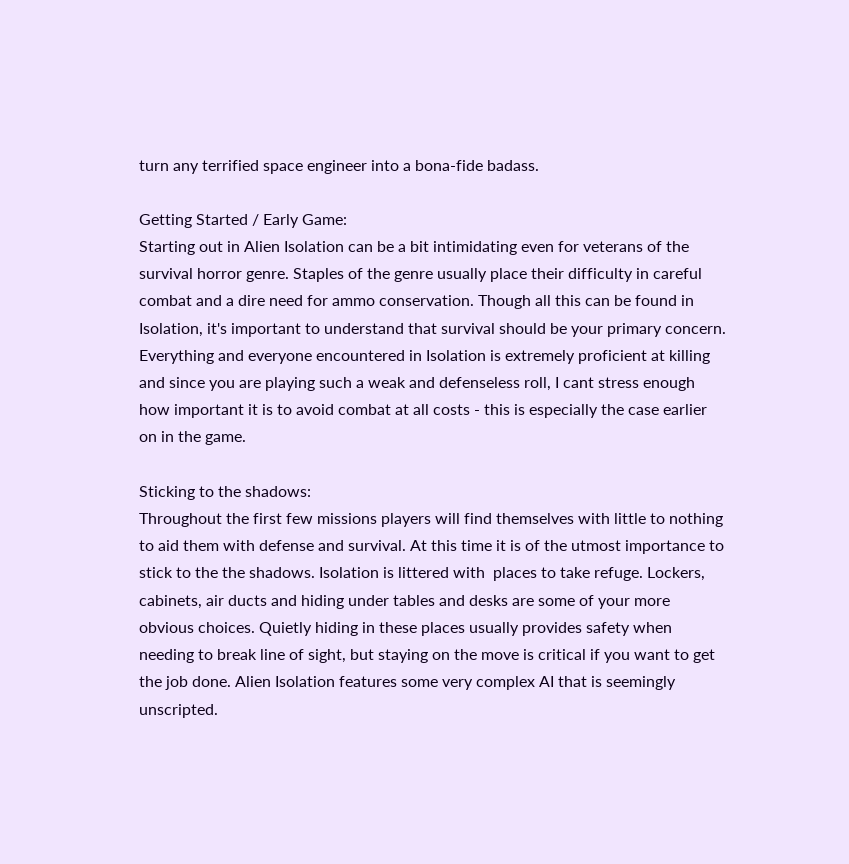turn any terrified space engineer into a bona-fide badass.

Getting Started / Early Game:
Starting out in Alien Isolation can be a bit intimidating even for veterans of the survival horror genre. Staples of the genre usually place their difficulty in careful combat and a dire need for ammo conservation. Though all this can be found in Isolation, it's important to understand that survival should be your primary concern. Everything and everyone encountered in Isolation is extremely proficient at killing and since you are playing such a weak and defenseless roll, I cant stress enough how important it is to avoid combat at all costs - this is especially the case earlier on in the game.

Sticking to the shadows:
Throughout the first few missions players will find themselves with little to nothing to aid them with defense and survival. At this time it is of the utmost importance to stick to the the shadows. Isolation is littered with  places to take refuge. Lockers, cabinets, air ducts and hiding under tables and desks are some of your more obvious choices. Quietly hiding in these places usually provides safety when needing to break line of sight, but staying on the move is critical if you want to get the job done. Alien Isolation features some very complex AI that is seemingly unscripted.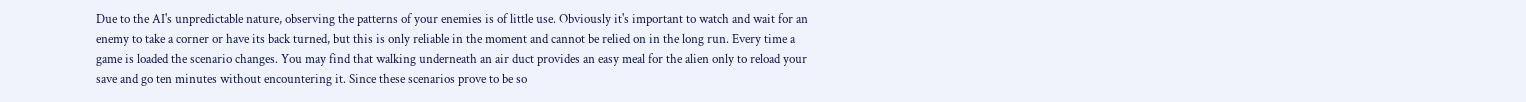Due to the AI's unpredictable nature, observing the patterns of your enemies is of little use. Obviously it's important to watch and wait for an enemy to take a corner or have its back turned, but this is only reliable in the moment and cannot be relied on in the long run. Every time a game is loaded the scenario changes. You may find that walking underneath an air duct provides an easy meal for the alien only to reload your save and go ten minutes without encountering it. Since these scenarios prove to be so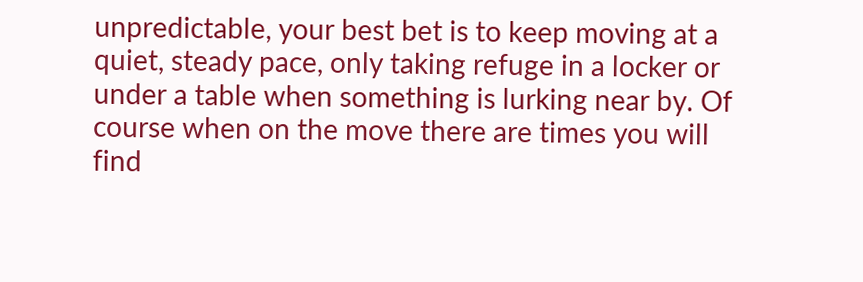unpredictable, your best bet is to keep moving at a quiet, steady pace, only taking refuge in a locker or under a table when something is lurking near by. Of course when on the move there are times you will find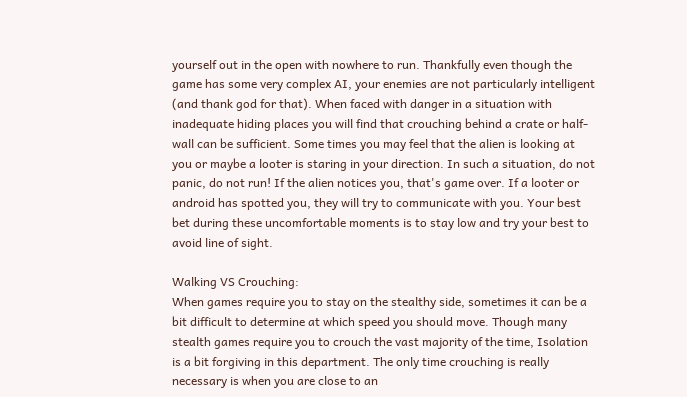yourself out in the open with nowhere to run. Thankfully even though the game has some very complex AI, your enemies are not particularly intelligent (and thank god for that). When faced with danger in a situation with inadequate hiding places you will find that crouching behind a crate or half-wall can be sufficient. Some times you may feel that the alien is looking at you or maybe a looter is staring in your direction. In such a situation, do not panic, do not run! If the alien notices you, that's game over. If a looter or android has spotted you, they will try to communicate with you. Your best bet during these uncomfortable moments is to stay low and try your best to avoid line of sight.

Walking VS Crouching:
When games require you to stay on the stealthy side, sometimes it can be a bit difficult to determine at which speed you should move. Though many stealth games require you to crouch the vast majority of the time, Isolation is a bit forgiving in this department. The only time crouching is really necessary is when you are close to an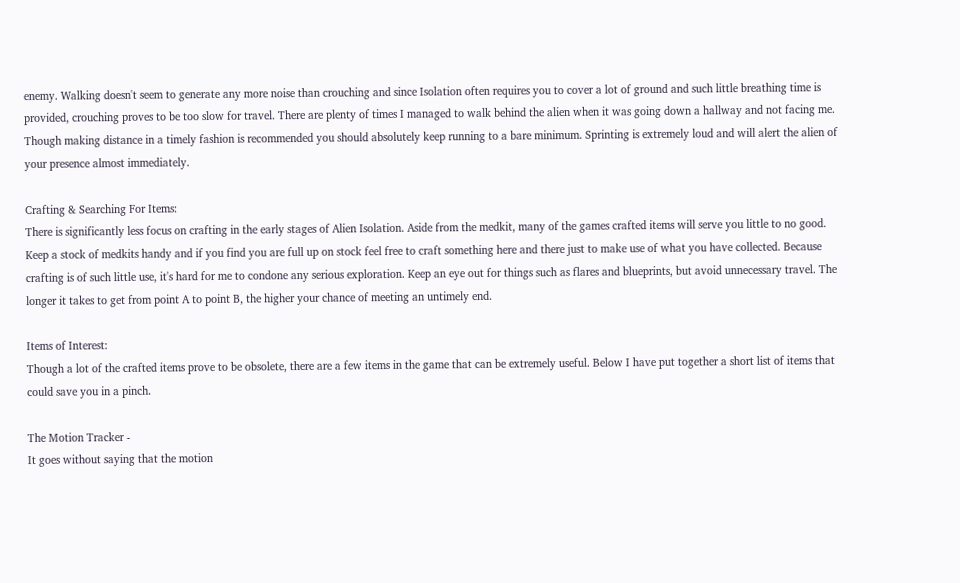enemy. Walking doesn't seem to generate any more noise than crouching and since Isolation often requires you to cover a lot of ground and such little breathing time is provided, crouching proves to be too slow for travel. There are plenty of times I managed to walk behind the alien when it was going down a hallway and not facing me. Though making distance in a timely fashion is recommended you should absolutely keep running to a bare minimum. Sprinting is extremely loud and will alert the alien of your presence almost immediately.

Crafting & Searching For Items:
There is significantly less focus on crafting in the early stages of Alien Isolation. Aside from the medkit, many of the games crafted items will serve you little to no good. Keep a stock of medkits handy and if you find you are full up on stock feel free to craft something here and there just to make use of what you have collected. Because crafting is of such little use, it's hard for me to condone any serious exploration. Keep an eye out for things such as flares and blueprints, but avoid unnecessary travel. The longer it takes to get from point A to point B, the higher your chance of meeting an untimely end.

Items of Interest:
Though a lot of the crafted items prove to be obsolete, there are a few items in the game that can be extremely useful. Below I have put together a short list of items that could save you in a pinch.

The Motion Tracker -
It goes without saying that the motion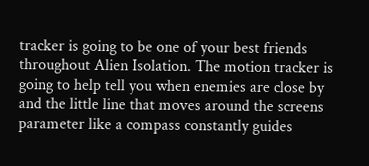tracker is going to be one of your best friends throughout Alien Isolation. The motion tracker is going to help tell you when enemies are close by and the little line that moves around the screens parameter like a compass constantly guides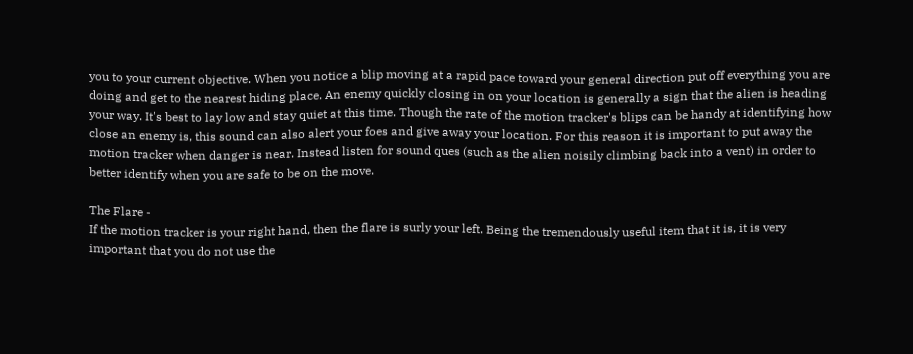you to your current objective. When you notice a blip moving at a rapid pace toward your general direction put off everything you are doing and get to the nearest hiding place. An enemy quickly closing in on your location is generally a sign that the alien is heading your way. It's best to lay low and stay quiet at this time. Though the rate of the motion tracker's blips can be handy at identifying how close an enemy is, this sound can also alert your foes and give away your location. For this reason it is important to put away the motion tracker when danger is near. Instead listen for sound ques (such as the alien noisily climbing back into a vent) in order to better identify when you are safe to be on the move.

The Flare -
If the motion tracker is your right hand, then the flare is surly your left. Being the tremendously useful item that it is, it is very important that you do not use the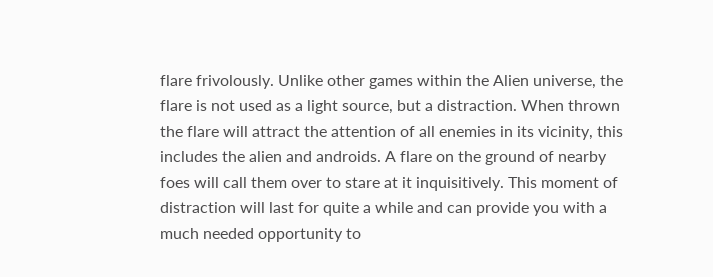flare frivolously. Unlike other games within the Alien universe, the flare is not used as a light source, but a distraction. When thrown the flare will attract the attention of all enemies in its vicinity, this includes the alien and androids. A flare on the ground of nearby foes will call them over to stare at it inquisitively. This moment of distraction will last for quite a while and can provide you with a much needed opportunity to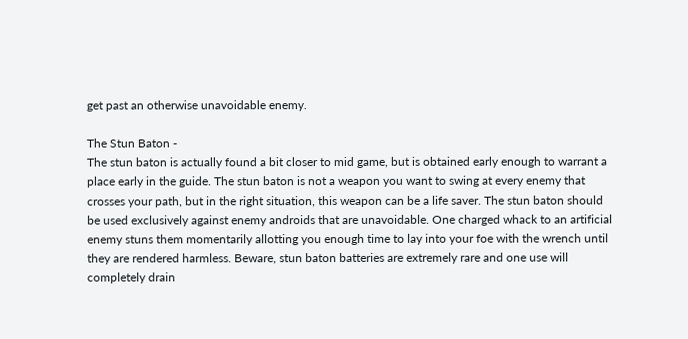get past an otherwise unavoidable enemy.

The Stun Baton -
The stun baton is actually found a bit closer to mid game, but is obtained early enough to warrant a place early in the guide. The stun baton is not a weapon you want to swing at every enemy that crosses your path, but in the right situation, this weapon can be a life saver. The stun baton should be used exclusively against enemy androids that are unavoidable. One charged whack to an artificial enemy stuns them momentarily allotting you enough time to lay into your foe with the wrench until they are rendered harmless. Beware, stun baton batteries are extremely rare and one use will completely drain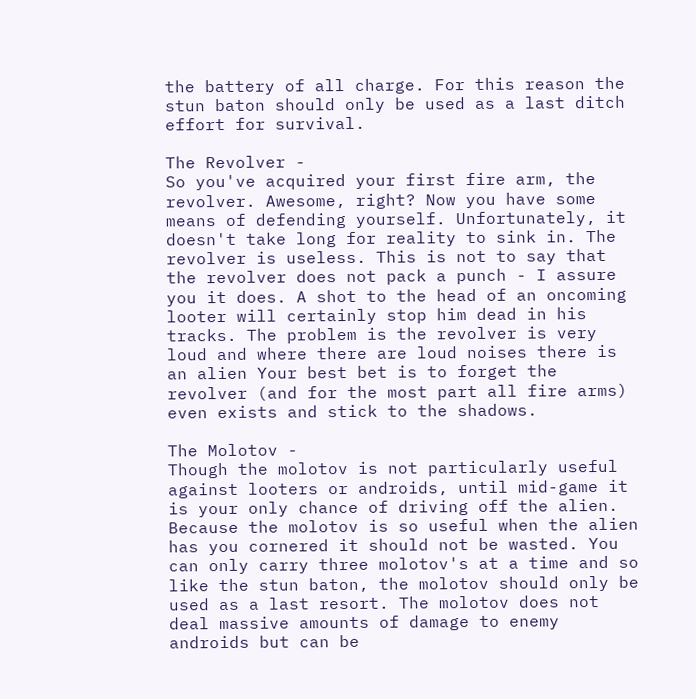the battery of all charge. For this reason the stun baton should only be used as a last ditch effort for survival.

The Revolver -
So you've acquired your first fire arm, the revolver. Awesome, right? Now you have some means of defending yourself. Unfortunately, it doesn't take long for reality to sink in. The revolver is useless. This is not to say that the revolver does not pack a punch - I assure you it does. A shot to the head of an oncoming looter will certainly stop him dead in his tracks. The problem is the revolver is very loud and where there are loud noises there is an alien Your best bet is to forget the revolver (and for the most part all fire arms) even exists and stick to the shadows.

The Molotov -
Though the molotov is not particularly useful against looters or androids, until mid-game it is your only chance of driving off the alien. Because the molotov is so useful when the alien has you cornered it should not be wasted. You can only carry three molotov's at a time and so like the stun baton, the molotov should only be used as a last resort. The molotov does not deal massive amounts of damage to enemy androids but can be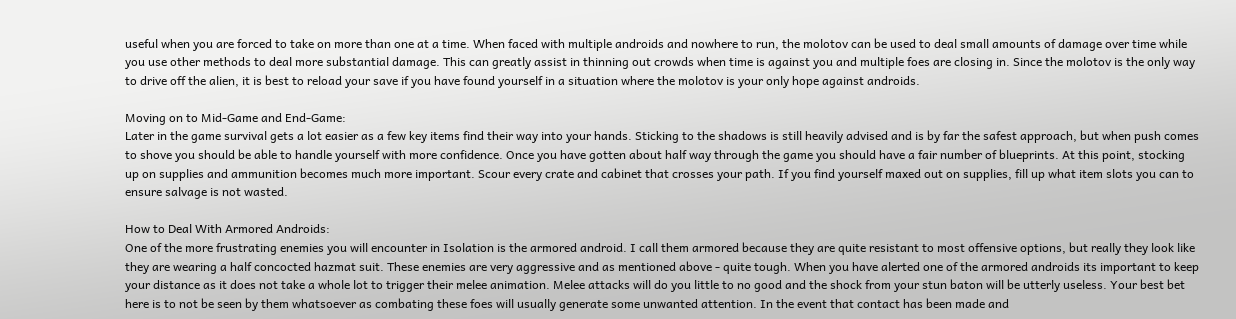useful when you are forced to take on more than one at a time. When faced with multiple androids and nowhere to run, the molotov can be used to deal small amounts of damage over time while you use other methods to deal more substantial damage. This can greatly assist in thinning out crowds when time is against you and multiple foes are closing in. Since the molotov is the only way to drive off the alien, it is best to reload your save if you have found yourself in a situation where the molotov is your only hope against androids.

Moving on to Mid-Game and End-Game:
Later in the game survival gets a lot easier as a few key items find their way into your hands. Sticking to the shadows is still heavily advised and is by far the safest approach, but when push comes to shove you should be able to handle yourself with more confidence. Once you have gotten about half way through the game you should have a fair number of blueprints. At this point, stocking up on supplies and ammunition becomes much more important. Scour every crate and cabinet that crosses your path. If you find yourself maxed out on supplies, fill up what item slots you can to ensure salvage is not wasted.

How to Deal With Armored Androids:
One of the more frustrating enemies you will encounter in Isolation is the armored android. I call them armored because they are quite resistant to most offensive options, but really they look like they are wearing a half concocted hazmat suit. These enemies are very aggressive and as mentioned above - quite tough. When you have alerted one of the armored androids its important to keep your distance as it does not take a whole lot to trigger their melee animation. Melee attacks will do you little to no good and the shock from your stun baton will be utterly useless. Your best bet here is to not be seen by them whatsoever as combating these foes will usually generate some unwanted attention. In the event that contact has been made and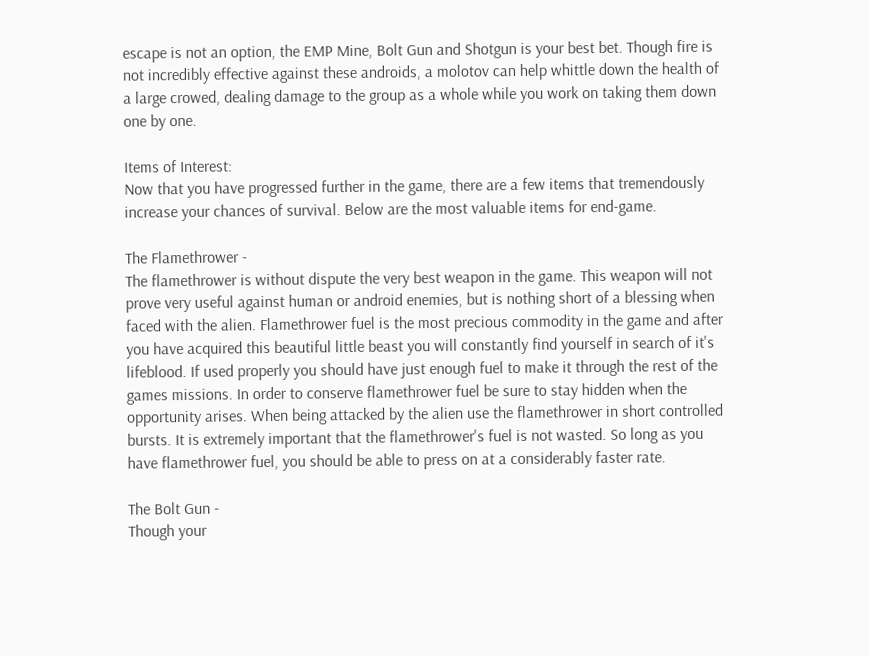escape is not an option, the EMP Mine, Bolt Gun and Shotgun is your best bet. Though fire is not incredibly effective against these androids, a molotov can help whittle down the health of a large crowed, dealing damage to the group as a whole while you work on taking them down one by one.

Items of Interest:
Now that you have progressed further in the game, there are a few items that tremendously increase your chances of survival. Below are the most valuable items for end-game.

The Flamethrower -
The flamethrower is without dispute the very best weapon in the game. This weapon will not prove very useful against human or android enemies, but is nothing short of a blessing when faced with the alien. Flamethrower fuel is the most precious commodity in the game and after you have acquired this beautiful little beast you will constantly find yourself in search of it's lifeblood. If used properly you should have just enough fuel to make it through the rest of the games missions. In order to conserve flamethrower fuel be sure to stay hidden when the opportunity arises. When being attacked by the alien use the flamethrower in short controlled bursts. It is extremely important that the flamethrower's fuel is not wasted. So long as you have flamethrower fuel, you should be able to press on at a considerably faster rate.

The Bolt Gun -
Though your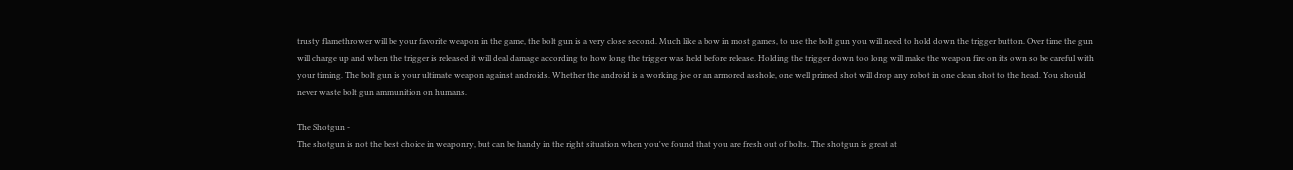trusty flamethrower will be your favorite weapon in the game, the bolt gun is a very close second. Much like a bow in most games, to use the bolt gun you will need to hold down the trigger button. Over time the gun will charge up and when the trigger is released it will deal damage according to how long the trigger was held before release. Holding the trigger down too long will make the weapon fire on its own so be careful with your timing. The bolt gun is your ultimate weapon against androids. Whether the android is a working joe or an armored asshole, one well primed shot will drop any robot in one clean shot to the head. You should never waste bolt gun ammunition on humans.

The Shotgun -
The shotgun is not the best choice in weaponry, but can be handy in the right situation when you've found that you are fresh out of bolts. The shotgun is great at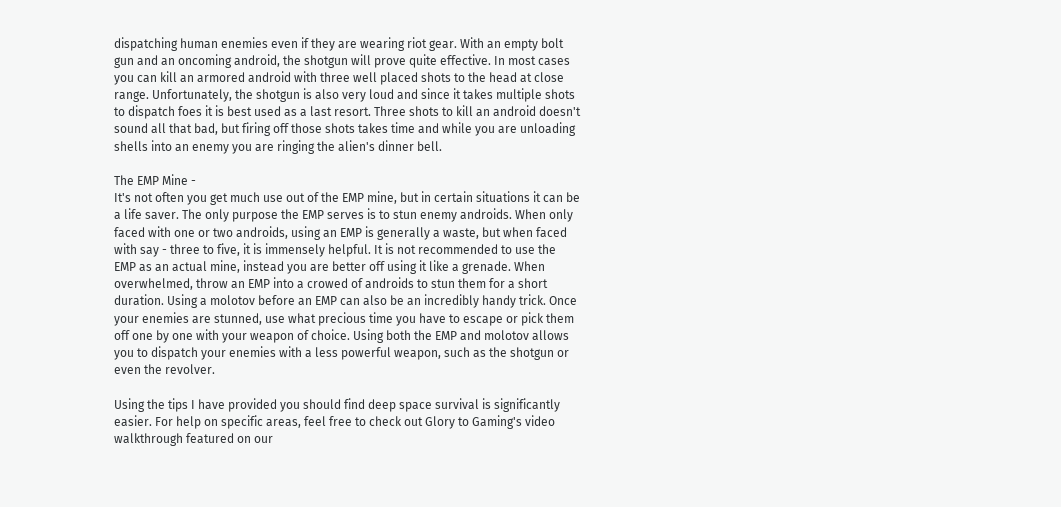dispatching human enemies even if they are wearing riot gear. With an empty bolt gun and an oncoming android, the shotgun will prove quite effective. In most cases you can kill an armored android with three well placed shots to the head at close range. Unfortunately, the shotgun is also very loud and since it takes multiple shots to dispatch foes it is best used as a last resort. Three shots to kill an android doesn't sound all that bad, but firing off those shots takes time and while you are unloading shells into an enemy you are ringing the alien's dinner bell.

The EMP Mine -
It's not often you get much use out of the EMP mine, but in certain situations it can be a life saver. The only purpose the EMP serves is to stun enemy androids. When only faced with one or two androids, using an EMP is generally a waste, but when faced with say - three to five, it is immensely helpful. It is not recommended to use the EMP as an actual mine, instead you are better off using it like a grenade. When overwhelmed, throw an EMP into a crowed of androids to stun them for a short duration. Using a molotov before an EMP can also be an incredibly handy trick. Once your enemies are stunned, use what precious time you have to escape or pick them off one by one with your weapon of choice. Using both the EMP and molotov allows you to dispatch your enemies with a less powerful weapon, such as the shotgun or even the revolver.

Using the tips I have provided you should find deep space survival is significantly easier. For help on specific areas, feel free to check out Glory to Gaming's video walkthrough featured on our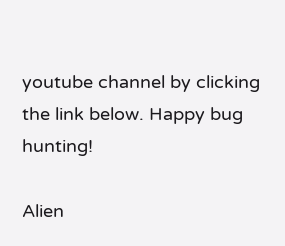youtube channel by clicking the link below. Happy bug hunting!

Alien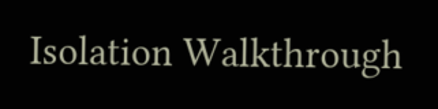Isolation Walkthrough